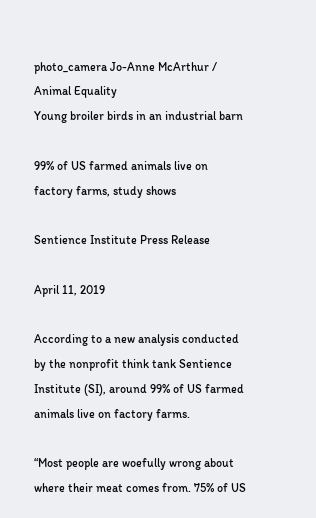photo_camera Jo-Anne McArthur / Animal Equality
Young broiler birds in an industrial barn

99% of US farmed animals live on factory farms, study shows

Sentience Institute Press Release

April 11, 2019

According to a new analysis conducted by the nonprofit think tank Sentience Institute (SI), around 99% of US farmed animals live on factory farms.

“Most people are woefully wrong about where their meat comes from. 75% of US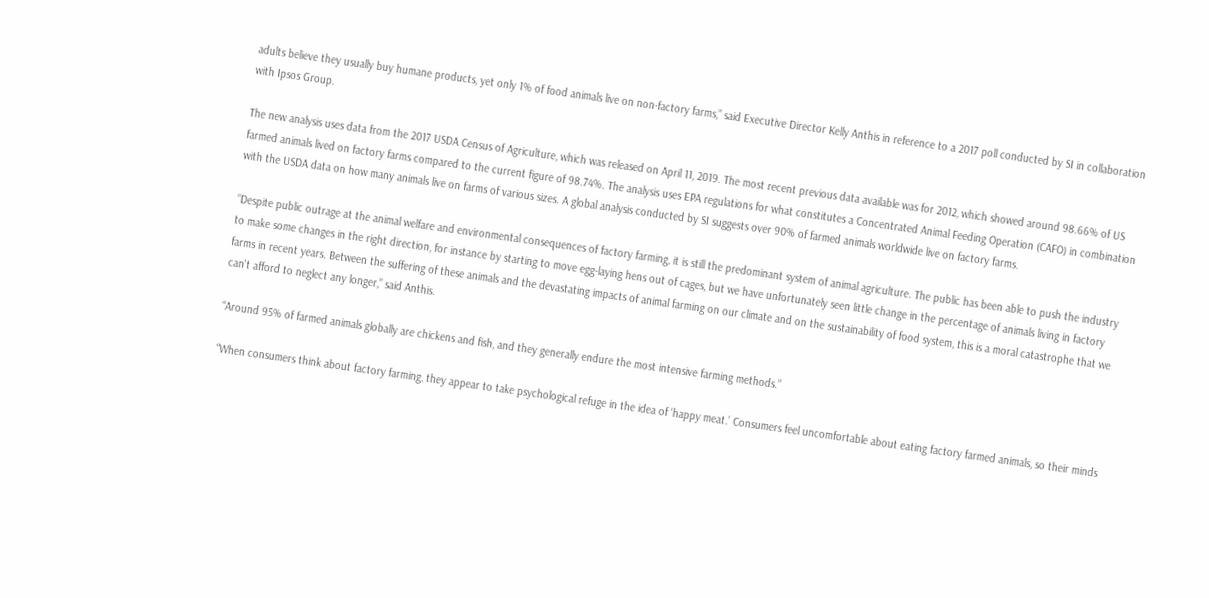adults believe they usually buy humane products, yet only 1% of food animals live on non-factory farms,” said Executive Director Kelly Anthis in reference to a 2017 poll conducted by SI in collaboration with Ipsos Group.

The new analysis uses data from the 2017 USDA Census of Agriculture, which was released on April 11, 2019. The most recent previous data available was for 2012, which showed around 98.66% of US farmed animals lived on factory farms compared to the current figure of 98.74%. The analysis uses EPA regulations for what constitutes a Concentrated Animal Feeding Operation (CAFO) in combination with the USDA data on how many animals live on farms of various sizes. A global analysis conducted by SI suggests over 90% of farmed animals worldwide live on factory farms.

“Despite public outrage at the animal welfare and environmental consequences of factory farming, it is still the predominant system of animal agriculture. The public has been able to push the industry to make some changes in the right direction, for instance by starting to move egg-laying hens out of cages, but we have unfortunately seen little change in the percentage of animals living in factory farms in recent years. Between the suffering of these animals and the devastating impacts of animal farming on our climate and on the sustainability of food system, this is a moral catastrophe that we can't afford to neglect any longer,” said Anthis.

“Around 95% of farmed animals globally are chickens and fish, and they generally endure the most intensive farming methods.”

“When consumers think about factory farming, they appear to take psychological refuge in the idea of ‘happy meat.’ Consumers feel uncomfortable about eating factory farmed animals, so their minds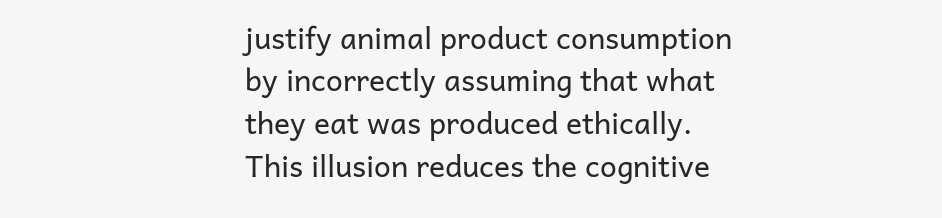justify animal product consumption by incorrectly assuming that what they eat was produced ethically. This illusion reduces the cognitive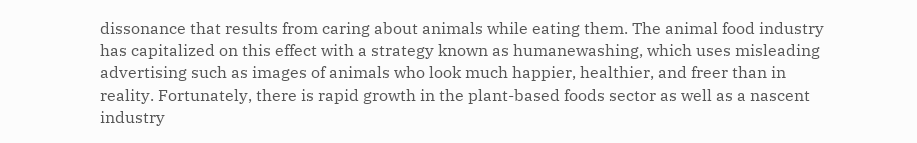dissonance that results from caring about animals while eating them. The animal food industry has capitalized on this effect with a strategy known as humanewashing, which uses misleading advertising such as images of animals who look much happier, healthier, and freer than in reality. Fortunately, there is rapid growth in the plant-based foods sector as well as a nascent industry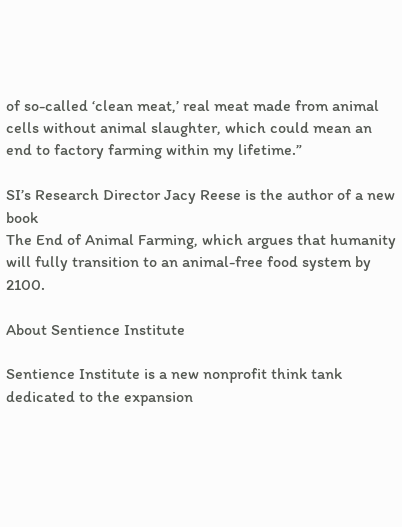of so-called ‘clean meat,’ real meat made from animal cells without animal slaughter, which could mean an end to factory farming within my lifetime.”

SI’s Research Director Jacy Reese is the author of a new book
The End of Animal Farming, which argues that humanity will fully transition to an animal-free food system by 2100.

About Sentience Institute

Sentience Institute is a new nonprofit think tank dedicated to the expansion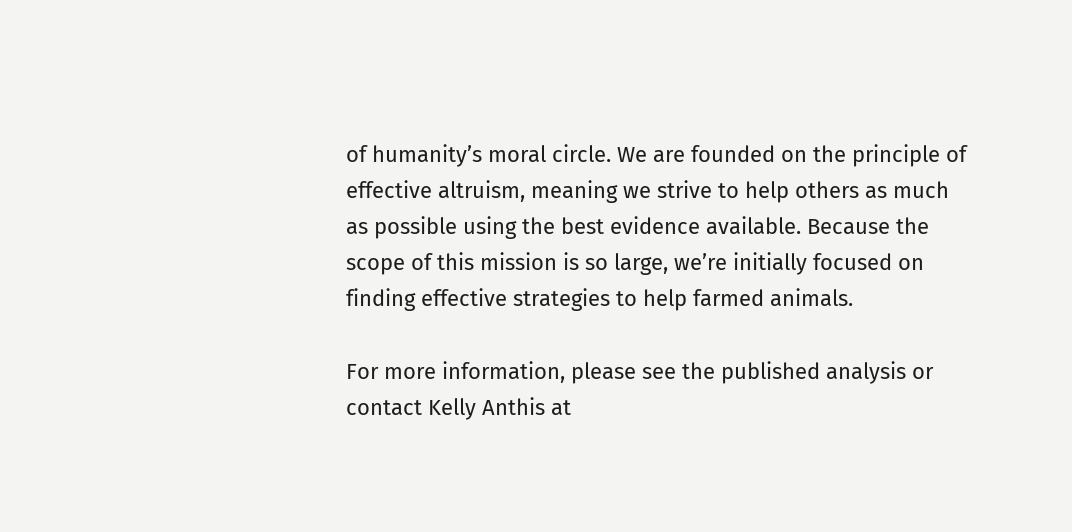of humanity’s moral circle. We are founded on the principle of effective altruism, meaning we strive to help others as much as possible using the best evidence available. Because the scope of this mission is so large, we’re initially focused on finding effective strategies to help farmed animals.

For more information, please see the published analysis or contact Kelly Anthis at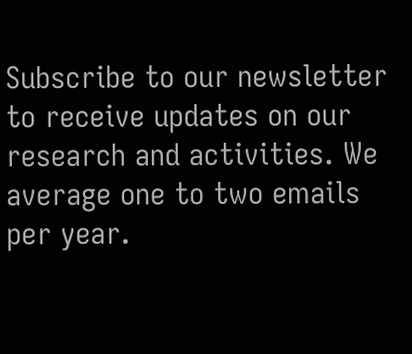Subscribe to our newsletter to receive updates on our research and activities. We average one to two emails per year.